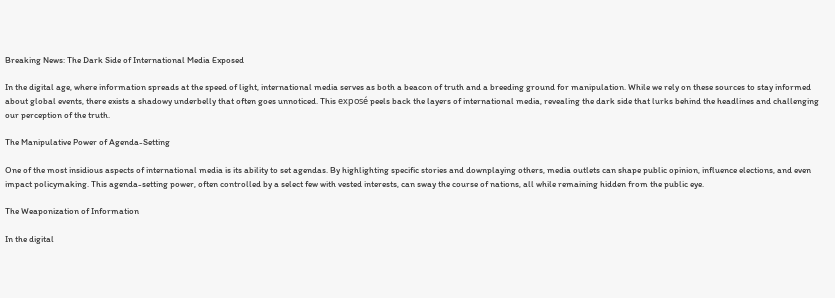Breaking News: The Dark Side of International Media Exposed

In the digital age, where information spreads at the speed of light, international media serves as both a beacon of truth and a breeding ground for manipulation. While we rely on these sources to stay informed about global events, there exists a shadowy underbelly that often goes unnoticed. This exposé peels back the layers of international media, revealing the dark side that lurks behind the headlines and challenging our perception of the truth.

The Manipulative Power of Agenda-Setting

One of the most insidious aspects of international media is its ability to set agendas. By highlighting specific stories and downplaying others, media outlets can shape public opinion, influence elections, and even impact policymaking. This agenda-setting power, often controlled by a select few with vested interests, can sway the course of nations, all while remaining hidden from the public eye.

The Weaponization of Information

In the digital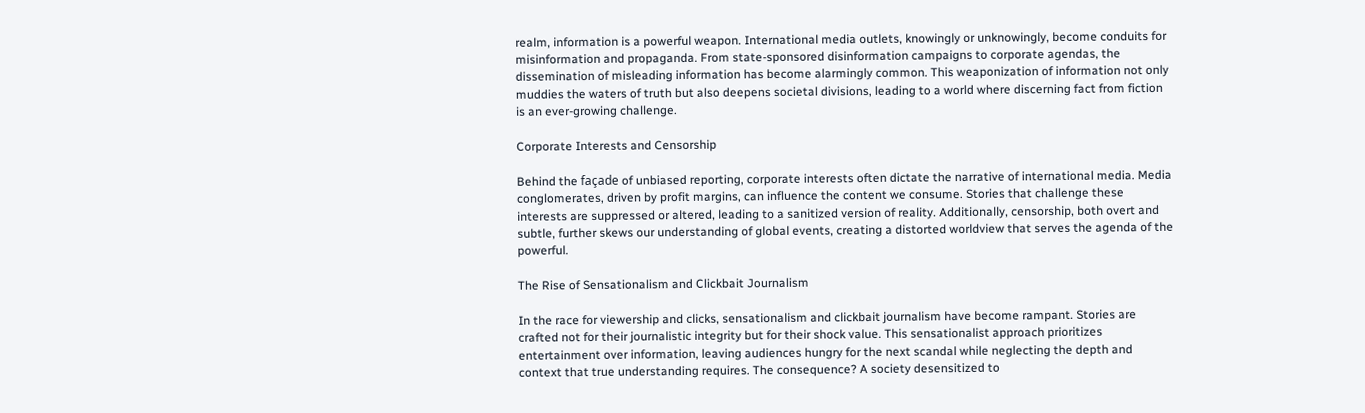realm, information is a powerful weapon. International media outlets, knowingly or unknowingly, become conduits for misinformation and propaganda. From state-sponsored disinformation campaigns to corporate agendas, the dissemination of misleading information has become alarmingly common. This weaponization of information not only muddies the waters of truth but also deepens societal divisions, leading to a world where discerning fact from fiction is an ever-growing challenge.

Corporate Interests and Censorship

Behind the façade of unbiased reporting, corporate interests often dictate the narrative of international media. Media conglomerates, driven by profit margins, can influence the content we consume. Stories that challenge these interests are suppressed or altered, leading to a sanitized version of reality. Additionally, censorship, both overt and subtle, further skews our understanding of global events, creating a distorted worldview that serves the agenda of the powerful.

The Rise of Sensationalism and Clickbait Journalism

In the race for viewership and clicks, sensationalism and clickbait journalism have become rampant. Stories are crafted not for their journalistic integrity but for their shock value. This sensationalist approach prioritizes entertainment over information, leaving audiences hungry for the next scandal while neglecting the depth and context that true understanding requires. The consequence? A society desensitized to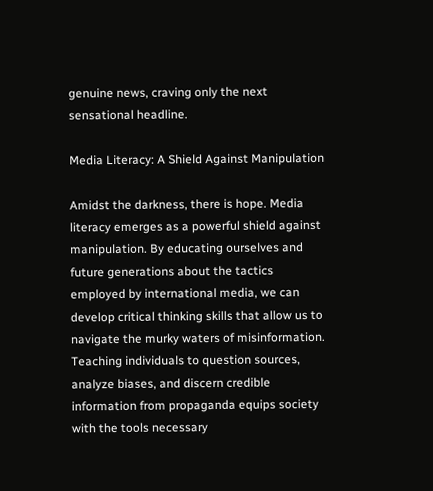genuine news, craving only the next sensational headline.

Media Literacy: A Shield Against Manipulation

Amidst the darkness, there is hope. Media literacy emerges as a powerful shield against manipulation. By educating ourselves and future generations about the tactics employed by international media, we can develop critical thinking skills that allow us to navigate the murky waters of misinformation. Teaching individuals to question sources, analyze biases, and discern credible information from propaganda equips society with the tools necessary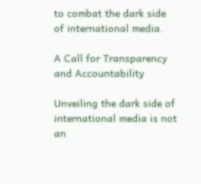to combat the dark side of international media.

A Call for Transparency and Accountability

Unveiling the dark side of international media is not an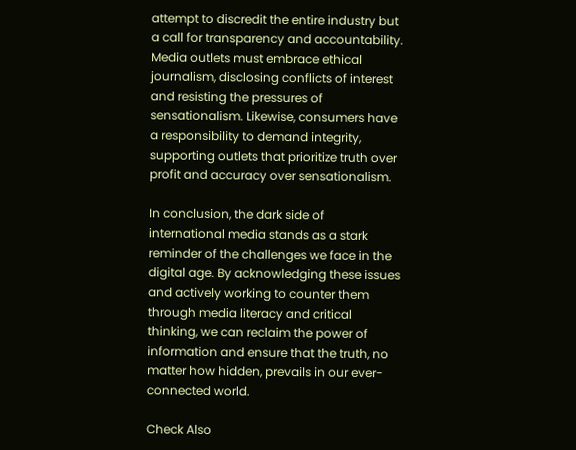attempt to discredit the entire industry but a call for transparency and accountability. Media outlets must embrace ethical journalism, disclosing conflicts of interest and resisting the pressures of sensationalism. Likewise, consumers have a responsibility to demand integrity, supporting outlets that prioritize truth over profit and accuracy over sensationalism.

In conclusion, the dark side of international media stands as a stark reminder of the challenges we face in the digital age. By acknowledging these issues and actively working to counter them through media literacy and critical thinking, we can reclaim the power of information and ensure that the truth, no matter how hidden, prevails in our ever-connected world.

Check Also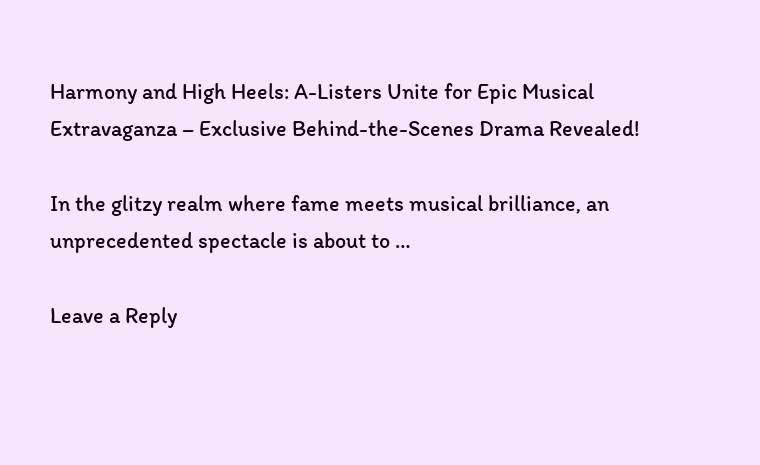Harmony and High Heels: A-Listers Unite for Epic Musical Extravaganza – Exclusive Behind-the-Scenes Drama Revealed!

In the glitzy realm where fame meets musical brilliance, an unprecedented spectacle is about to …

Leave a Reply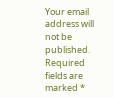Your email address will not be published. Required fields are marked *